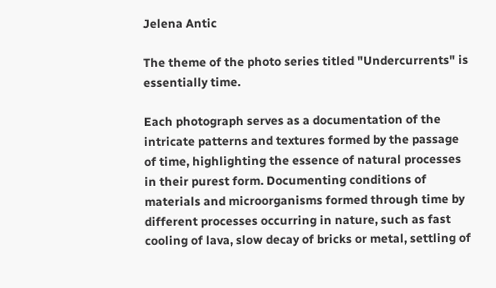Jelena Antic

The theme of the photo series titled "Undercurrents" is essentially time.

Each photograph serves as a documentation of the intricate patterns and textures formed by the passage of time, highlighting the essence of natural processes in their purest form. Documenting conditions of materials and microorganisms formed through time by different processes occurring in nature, such as fast cooling of lava, slow decay of bricks or metal, settling of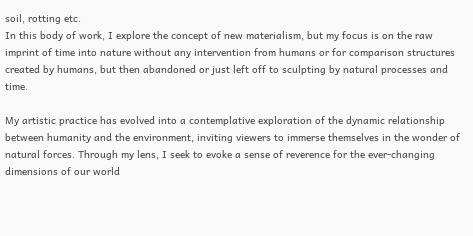soil, rotting etc.
In this body of work, I explore the concept of new materialism, but my focus is on the raw imprint of time into nature without any intervention from humans or for comparison structures created by humans, but then abandoned or just left off to sculpting by natural processes and time.

My artistic practice has evolved into a contemplative exploration of the dynamic relationship between humanity and the environment, inviting viewers to immerse themselves in the wonder of natural forces. Through my lens, I seek to evoke a sense of reverence for the ever-changing dimensions of our world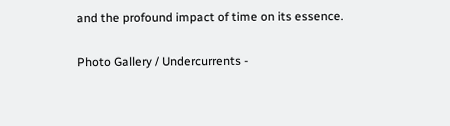and the profound impact of time on its essence.

Photo Gallery / Undercurrents -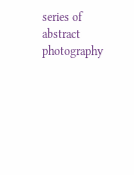series of abstract photography